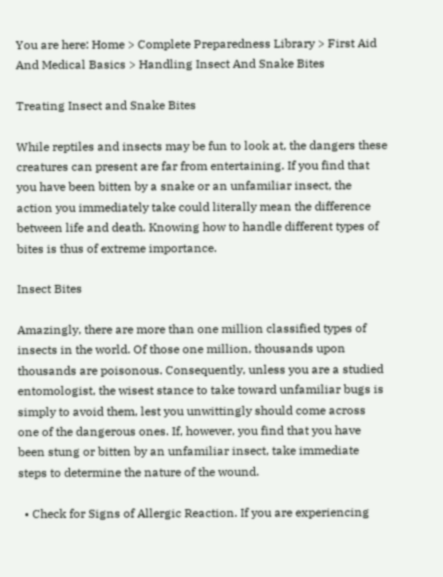You are here: Home > Complete Preparedness Library > First Aid And Medical Basics > Handling Insect And Snake Bites

Treating Insect and Snake Bites

While reptiles and insects may be fun to look at, the dangers these creatures can present are far from entertaining. If you find that you have been bitten by a snake or an unfamiliar insect, the action you immediately take could literally mean the difference between life and death. Knowing how to handle different types of bites is thus of extreme importance.

Insect Bites

Amazingly, there are more than one million classified types of insects in the world. Of those one million, thousands upon thousands are poisonous. Consequently, unless you are a studied entomologist, the wisest stance to take toward unfamiliar bugs is simply to avoid them, lest you unwittingly should come across one of the dangerous ones. If, however, you find that you have been stung or bitten by an unfamiliar insect, take immediate steps to determine the nature of the wound.

  • Check for Signs of Allergic Reaction. If you are experiencing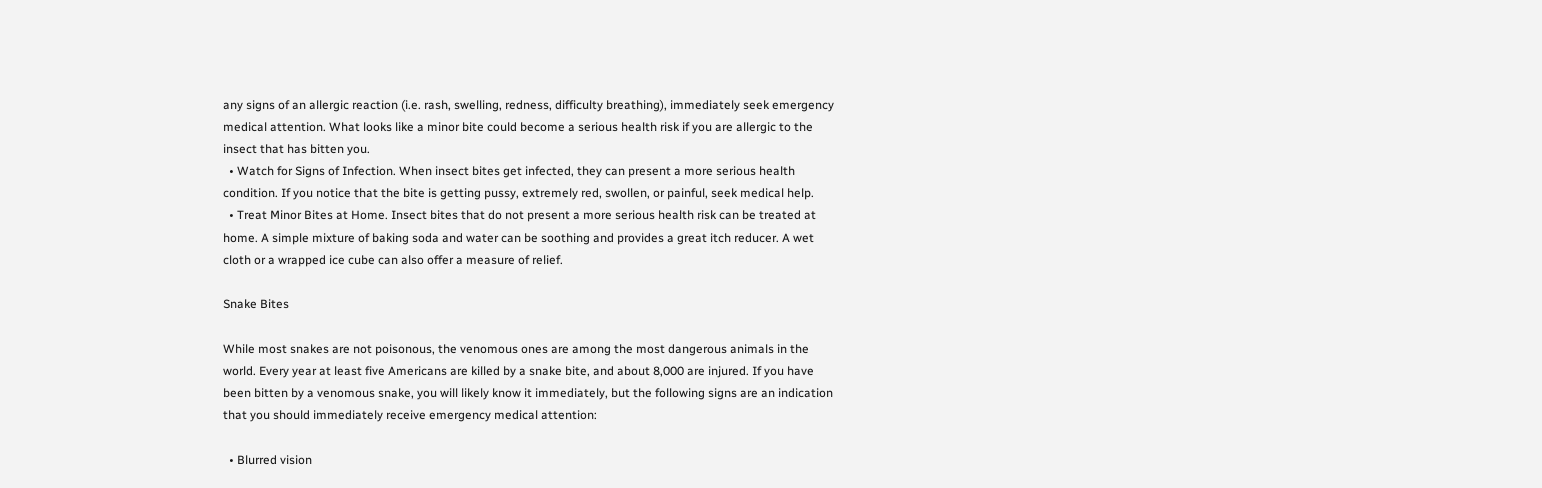any signs of an allergic reaction (i.e. rash, swelling, redness, difficulty breathing), immediately seek emergency medical attention. What looks like a minor bite could become a serious health risk if you are allergic to the insect that has bitten you.
  • Watch for Signs of Infection. When insect bites get infected, they can present a more serious health condition. If you notice that the bite is getting pussy, extremely red, swollen, or painful, seek medical help.
  • Treat Minor Bites at Home. Insect bites that do not present a more serious health risk can be treated at home. A simple mixture of baking soda and water can be soothing and provides a great itch reducer. A wet cloth or a wrapped ice cube can also offer a measure of relief.

Snake Bites

While most snakes are not poisonous, the venomous ones are among the most dangerous animals in the world. Every year at least five Americans are killed by a snake bite, and about 8,000 are injured. If you have been bitten by a venomous snake, you will likely know it immediately, but the following signs are an indication that you should immediately receive emergency medical attention:

  • Blurred vision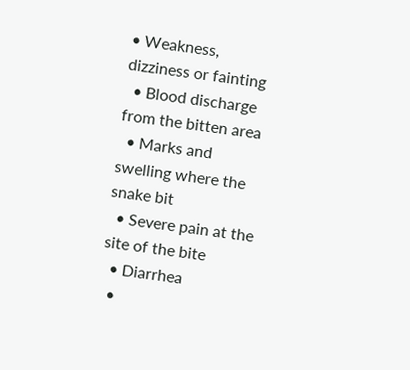• Weakness, dizziness or fainting
  • Blood discharge from the bitten area
  • Marks and swelling where the snake bit
  • Severe pain at the site of the bite
  • Diarrhea
  •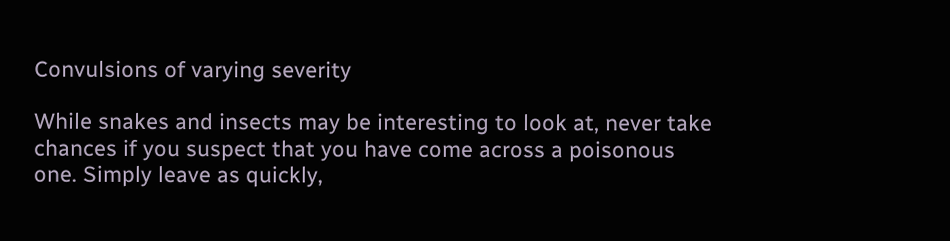Convulsions of varying severity

While snakes and insects may be interesting to look at, never take chances if you suspect that you have come across a poisonous one. Simply leave as quickly,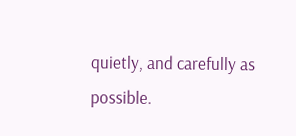quietly, and carefully as possible.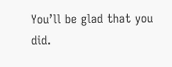You’ll be glad that you did.